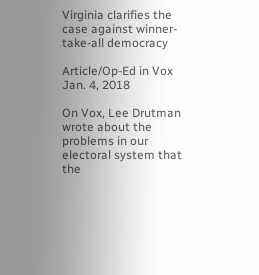Virginia clarifies the case against winner-take-all democracy

Article/Op-Ed in Vox
Jan. 4, 2018

On Vox, Lee Drutman wrote about the problems in our electoral system that the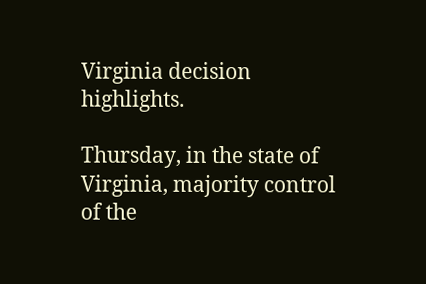Virginia decision highlights.

Thursday, in the state of Virginia, majority control of the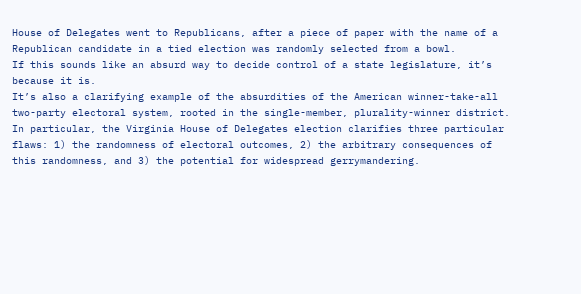House of Delegates went to Republicans, after a piece of paper with the name of a Republican candidate in a tied election was randomly selected from a bowl.
If this sounds like an absurd way to decide control of a state legislature, it’s because it is.
It’s also a clarifying example of the absurdities of the American winner-take-all two-party electoral system, rooted in the single-member, plurality-winner district.
In particular, the Virginia House of Delegates election clarifies three particular flaws: 1) the randomness of electoral outcomes, 2) the arbitrary consequences of this randomness, and 3) the potential for widespread gerrymandering.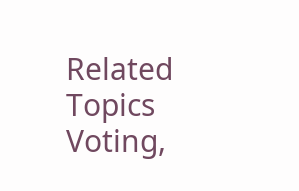Related Topics
Voting,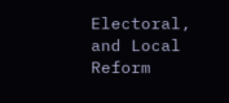Electoral, and Local Reform